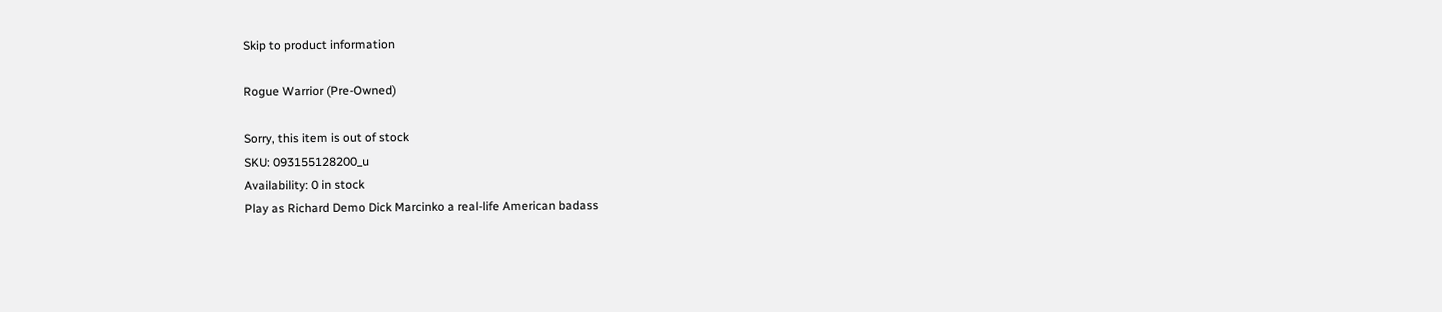Skip to product information

Rogue Warrior (Pre-Owned)

Sorry, this item is out of stock
SKU: 093155128200_u
Availability: 0 in stock
Play as Richard Demo Dick Marcinko a real-life American badass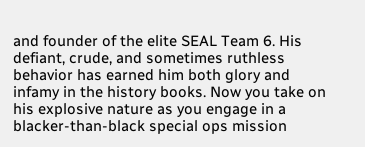and founder of the elite SEAL Team 6. His defiant, crude, and sometimes ruthless behavior has earned him both glory and infamy in the history books. Now you take on his explosive nature as you engage in a blacker-than-black special ops mission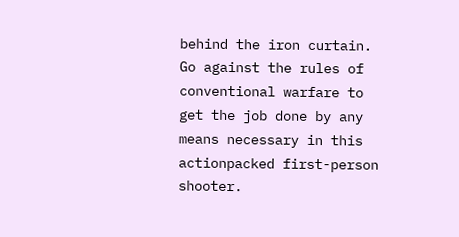behind the iron curtain. Go against the rules of conventional warfare to get the job done by any means necessary in this actionpacked first-person shooter.